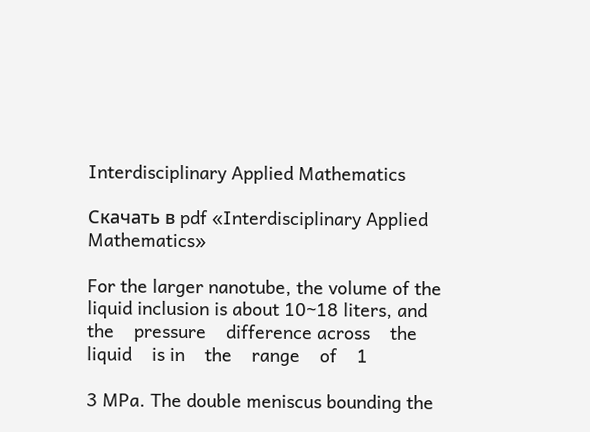Interdisciplinary Applied Mathematics

Скачать в pdf «Interdisciplinary Applied Mathematics»

For the larger nanotube, the volume of the liquid inclusion is about 10~18 liters, and    the    pressure    difference across    the    liquid    is in    the    range    of    1

3 MPa. The double meniscus bounding the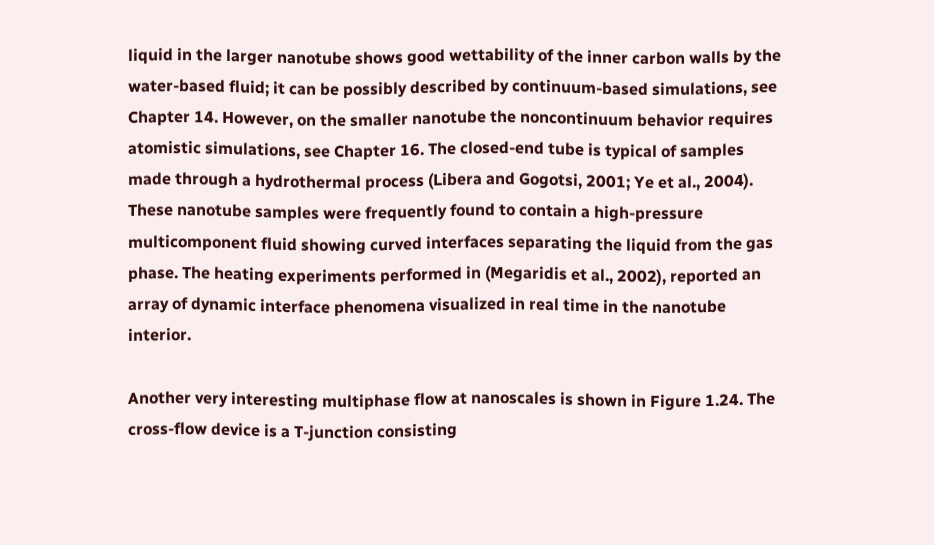liquid in the larger nanotube shows good wettability of the inner carbon walls by the water-based fluid; it can be possibly described by continuum-based simulations, see Chapter 14. However, on the smaller nanotube the noncontinuum behavior requires atomistic simulations, see Chapter 16. The closed-end tube is typical of samples made through a hydrothermal process (Libera and Gogotsi, 2001; Ye et al., 2004). These nanotube samples were frequently found to contain a high-pressure multicomponent fluid showing curved interfaces separating the liquid from the gas phase. The heating experiments performed in (Megaridis et al., 2002), reported an array of dynamic interface phenomena visualized in real time in the nanotube interior.

Another very interesting multiphase flow at nanoscales is shown in Figure 1.24. The cross-flow device is a T-junction consisting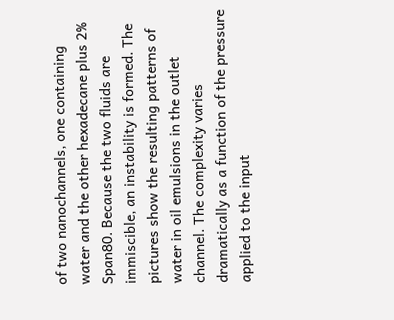of two nanochannels, one containing water and the other hexadecane plus 2% Span80. Because the two fluids are immiscible, an instability is formed. The pictures show the resulting patterns of water in oil emulsions in the outlet channel. The complexity varies dramatically as a function of the pressure applied to the input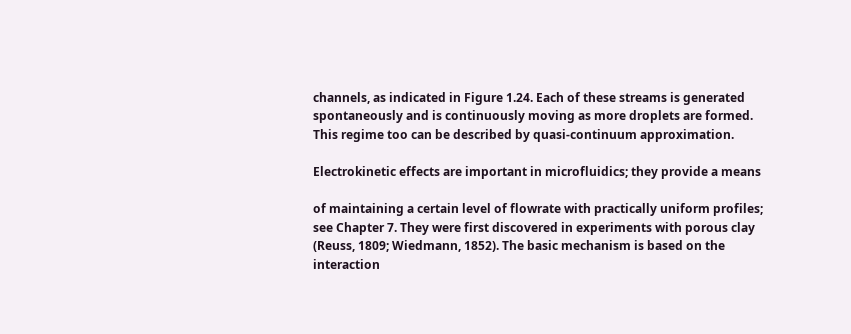channels, as indicated in Figure 1.24. Each of these streams is generated spontaneously and is continuously moving as more droplets are formed. This regime too can be described by quasi-continuum approximation.

Electrokinetic effects are important in microfluidics; they provide a means

of maintaining a certain level of flowrate with practically uniform profiles; see Chapter 7. They were first discovered in experiments with porous clay (Reuss, 1809; Wiedmann, 1852). The basic mechanism is based on the interaction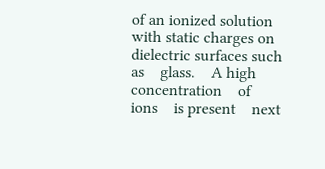of an ionized solution with static charges on dielectric surfaces such as    glass.    A high    concentration    of    ions    is present    next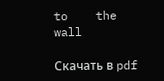to    the    wall

Скачать в pdf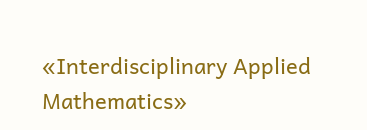«Interdisciplinary Applied Mathematics»